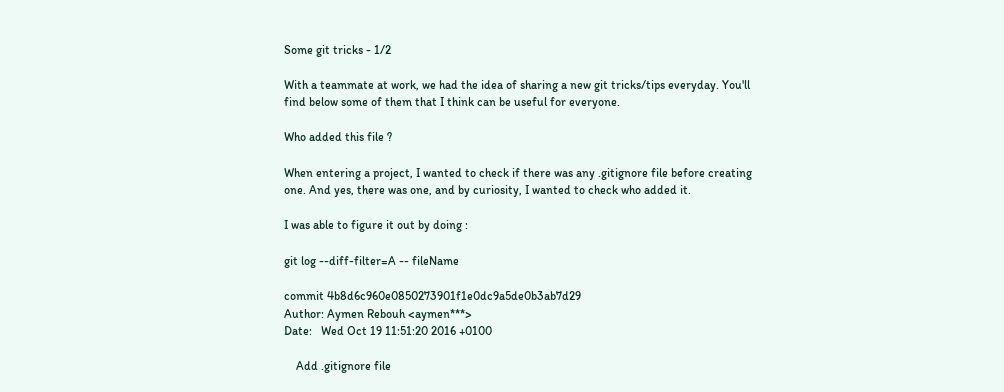Some git tricks - 1/2

With a teammate at work, we had the idea of sharing a new git tricks/tips everyday. You'll find below some of them that I think can be useful for everyone.

Who added this file ?

When entering a project, I wanted to check if there was any .gitignore file before creating one. And yes, there was one, and by curiosity, I wanted to check who added it.

I was able to figure it out by doing :

git log --diff-filter=A -- fileName

commit 4b8d6c960e0850273901f1e0dc9a5de0b3ab7d29
Author: Aymen Rebouh <aymen***>
Date:   Wed Oct 19 11:51:20 2016 +0100

    Add .gitignore file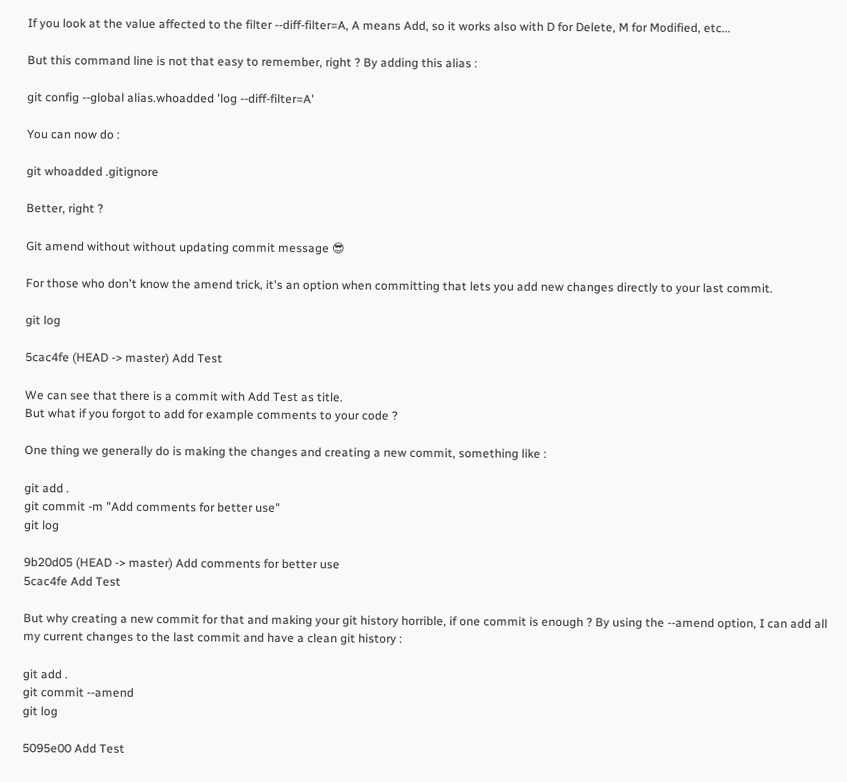If you look at the value affected to the filter --diff-filter=A, A means Add, so it works also with D for Delete, M for Modified, etc...

But this command line is not that easy to remember, right ? By adding this alias :

git config --global alias.whoadded 'log --diff-filter=A'

You can now do :

git whoadded .gitignore

Better, right ?

Git amend without without updating commit message 😎

For those who don't know the amend trick, it's an option when committing that lets you add new changes directly to your last commit.

git log

5cac4fe (HEAD -> master) Add Test

We can see that there is a commit with Add Test as title.
But what if you forgot to add for example comments to your code ?

One thing we generally do is making the changes and creating a new commit, something like :

git add .
git commit -m "Add comments for better use"
git log

9b20d05 (HEAD -> master) Add comments for better use
5cac4fe Add Test

But why creating a new commit for that and making your git history horrible, if one commit is enough ? By using the --amend option, I can add all my current changes to the last commit and have a clean git history :

git add .
git commit --amend
git log

5095e00 Add Test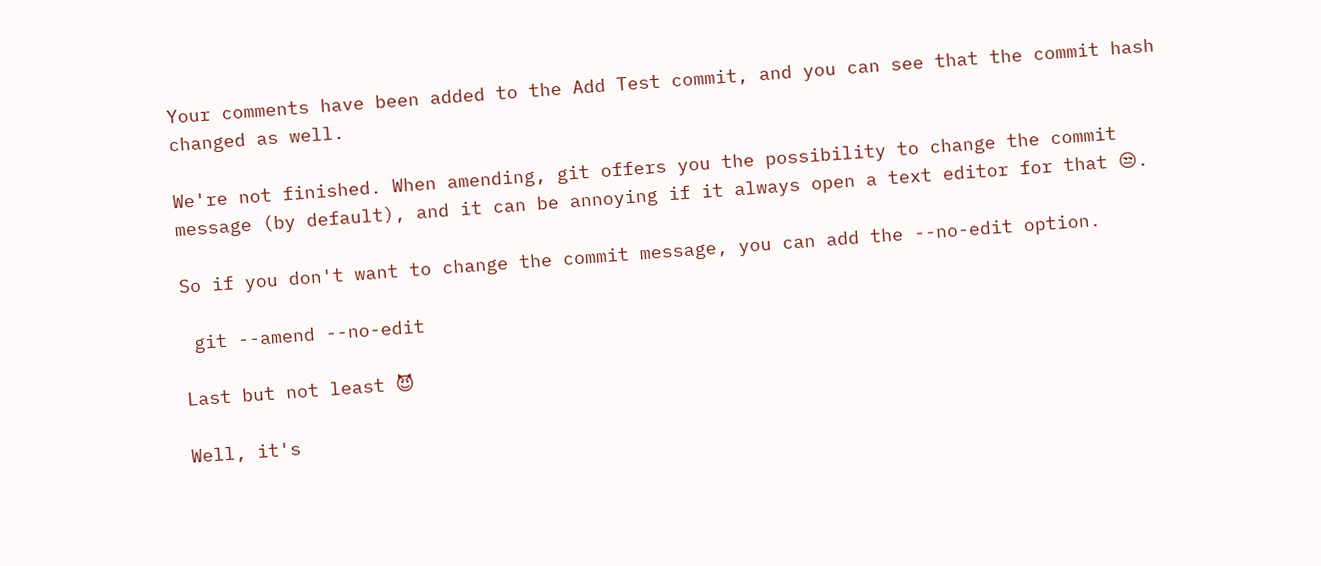Your comments have been added to the Add Test commit, and you can see that the commit hash changed as well.

We're not finished. When amending, git offers you the possibility to change the commit message (by default), and it can be annoying if it always open a text editor for that 😒.

So if you don't want to change the commit message, you can add the --no-edit option.

 git --amend --no-edit

Last but not least 😈

Well, it's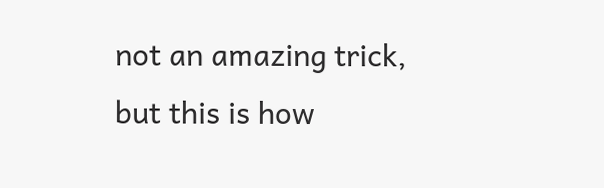not an amazing trick, but this is how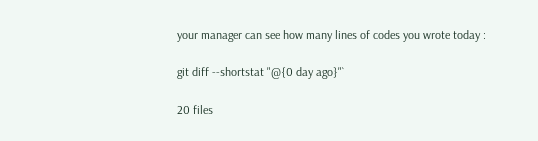your manager can see how many lines of codes you wrote today :

git diff --shortstat "@{0 day ago}"`

20 files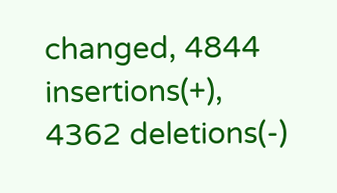changed, 4844 insertions(+), 4362 deletions(-)